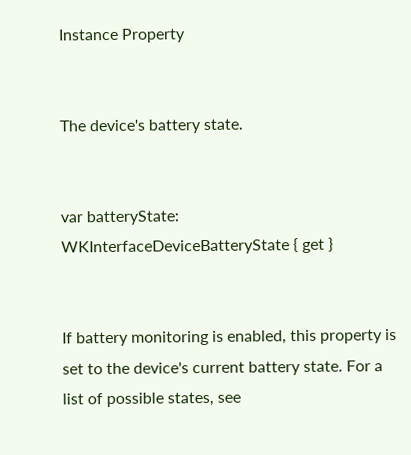Instance Property


The device's battery state.


var batteryState: WKInterfaceDeviceBatteryState { get }


If battery monitoring is enabled, this property is set to the device's current battery state. For a list of possible states, see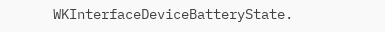WKInterfaceDeviceBatteryState.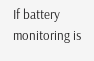If battery monitoring is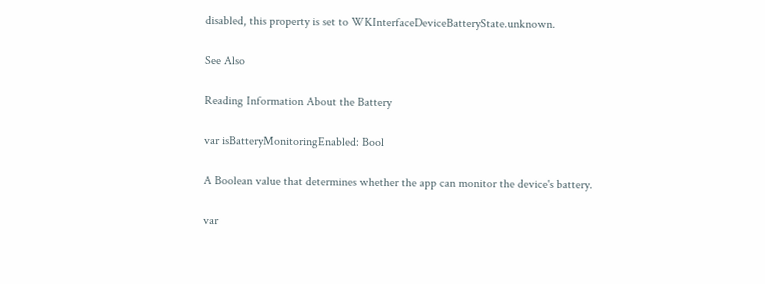disabled, this property is set to WKInterfaceDeviceBatteryState.unknown.

See Also

Reading Information About the Battery

var isBatteryMonitoringEnabled: Bool

A Boolean value that determines whether the app can monitor the device's battery.

var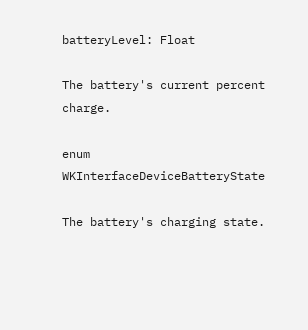batteryLevel: Float

The battery's current percent charge.

enum WKInterfaceDeviceBatteryState

The battery's charging state.